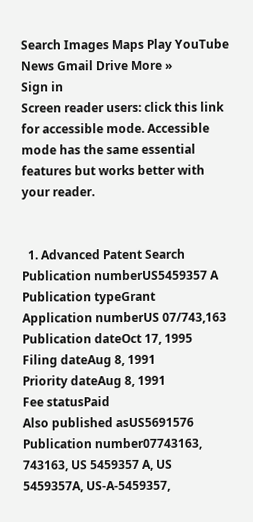Search Images Maps Play YouTube News Gmail Drive More »
Sign in
Screen reader users: click this link for accessible mode. Accessible mode has the same essential features but works better with your reader.


  1. Advanced Patent Search
Publication numberUS5459357 A
Publication typeGrant
Application numberUS 07/743,163
Publication dateOct 17, 1995
Filing dateAug 8, 1991
Priority dateAug 8, 1991
Fee statusPaid
Also published asUS5691576
Publication number07743163, 743163, US 5459357 A, US 5459357A, US-A-5459357,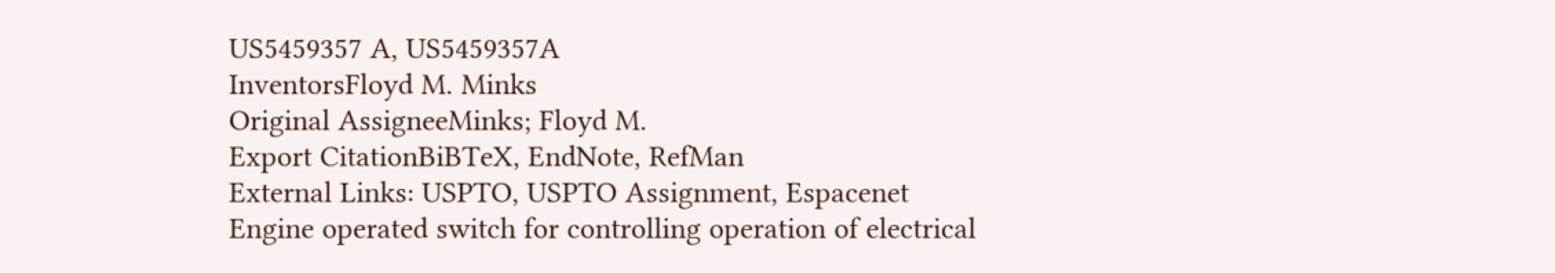US5459357 A, US5459357A
InventorsFloyd M. Minks
Original AssigneeMinks; Floyd M.
Export CitationBiBTeX, EndNote, RefMan
External Links: USPTO, USPTO Assignment, Espacenet
Engine operated switch for controlling operation of electrical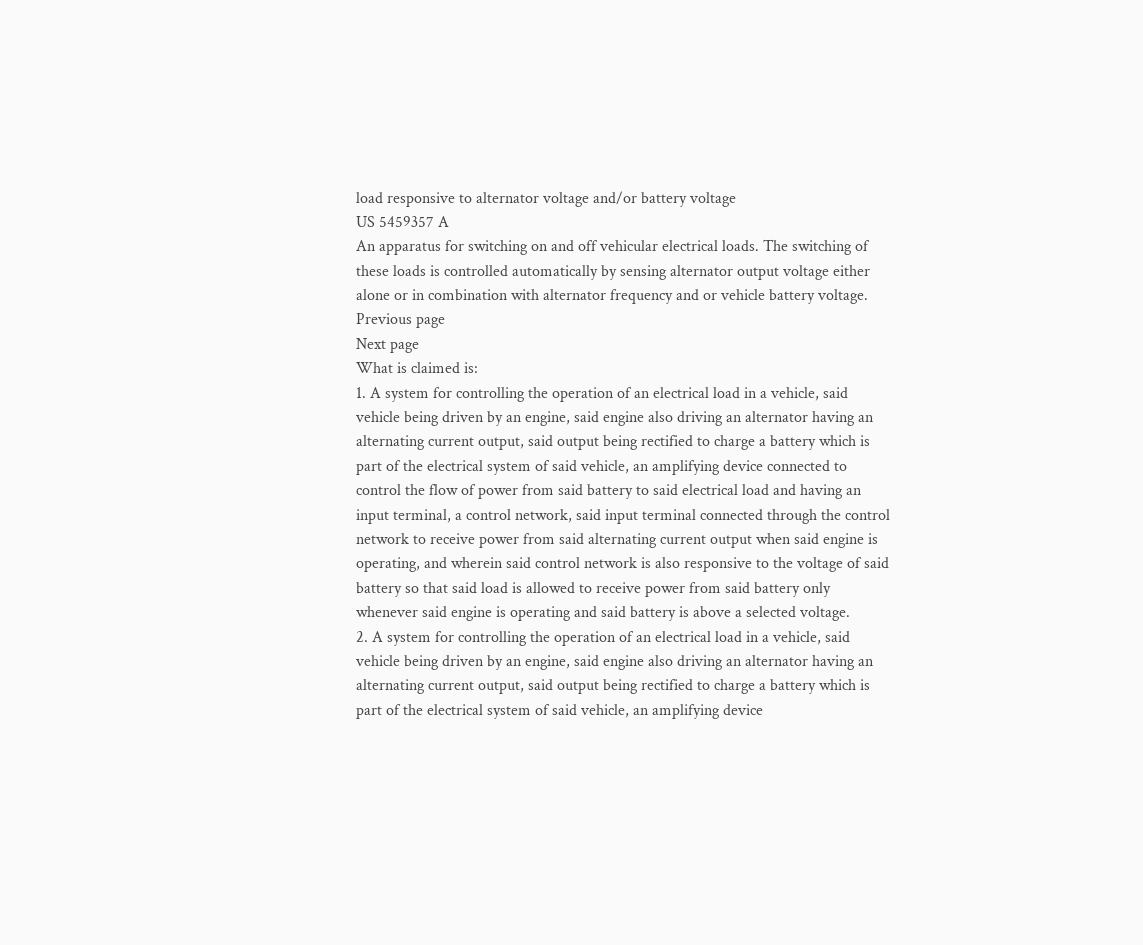load responsive to alternator voltage and/or battery voltage
US 5459357 A
An apparatus for switching on and off vehicular electrical loads. The switching of these loads is controlled automatically by sensing alternator output voltage either alone or in combination with alternator frequency and or vehicle battery voltage.
Previous page
Next page
What is claimed is:
1. A system for controlling the operation of an electrical load in a vehicle, said vehicle being driven by an engine, said engine also driving an alternator having an alternating current output, said output being rectified to charge a battery which is part of the electrical system of said vehicle, an amplifying device connected to control the flow of power from said battery to said electrical load and having an input terminal, a control network, said input terminal connected through the control network to receive power from said alternating current output when said engine is operating, and wherein said control network is also responsive to the voltage of said battery so that said load is allowed to receive power from said battery only whenever said engine is operating and said battery is above a selected voltage.
2. A system for controlling the operation of an electrical load in a vehicle, said vehicle being driven by an engine, said engine also driving an alternator having an alternating current output, said output being rectified to charge a battery which is part of the electrical system of said vehicle, an amplifying device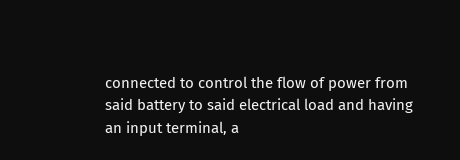connected to control the flow of power from said battery to said electrical load and having an input terminal, a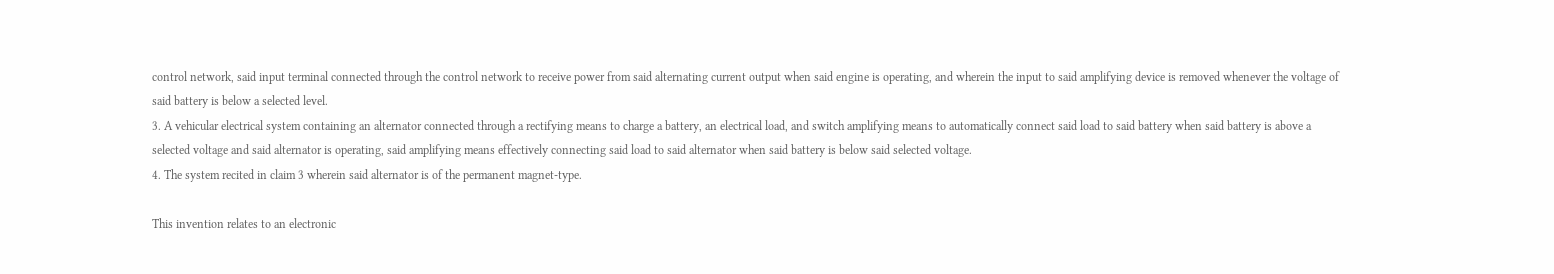control network, said input terminal connected through the control network to receive power from said alternating current output when said engine is operating, and wherein the input to said amplifying device is removed whenever the voltage of said battery is below a selected level.
3. A vehicular electrical system containing an alternator connected through a rectifying means to charge a battery, an electrical load, and switch amplifying means to automatically connect said load to said battery when said battery is above a selected voltage and said alternator is operating, said amplifying means effectively connecting said load to said alternator when said battery is below said selected voltage.
4. The system recited in claim 3 wherein said alternator is of the permanent magnet-type.

This invention relates to an electronic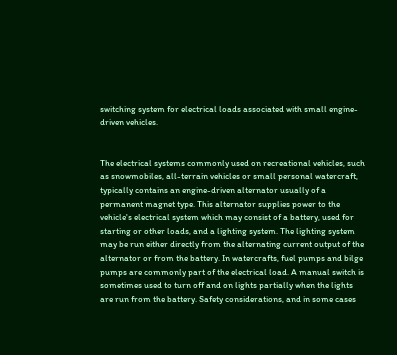switching system for electrical loads associated with small engine-driven vehicles.


The electrical systems commonly used on recreational vehicles, such as snowmobiles, all-terrain vehicles or small personal watercraft, typically contains an engine-driven alternator usually of a permanent magnet type. This alternator supplies power to the vehicle's electrical system which may consist of a battery, used for starting or other loads, and a lighting system. The lighting system may be run either directly from the alternating current output of the alternator or from the battery. In watercrafts, fuel pumps and bilge pumps are commonly part of the electrical load. A manual switch is sometimes used to turn off and on lights partially when the lights are run from the battery. Safety considerations, and in some cases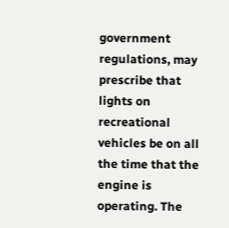government regulations, may prescribe that lights on recreational vehicles be on all the time that the engine is operating. The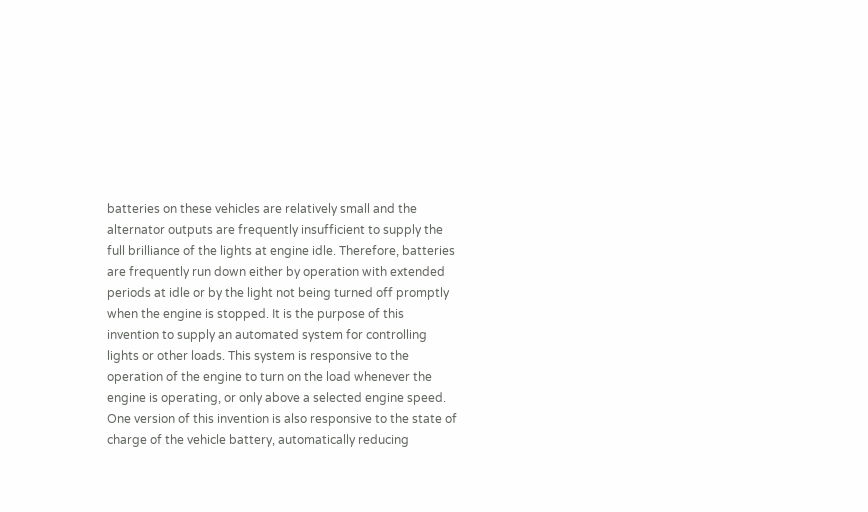batteries on these vehicles are relatively small and the alternator outputs are frequently insufficient to supply the full brilliance of the lights at engine idle. Therefore, batteries are frequently run down either by operation with extended periods at idle or by the light not being turned off promptly when the engine is stopped. It is the purpose of this invention to supply an automated system for controlling lights or other loads. This system is responsive to the operation of the engine to turn on the load whenever the engine is operating, or only above a selected engine speed. One version of this invention is also responsive to the state of charge of the vehicle battery, automatically reducing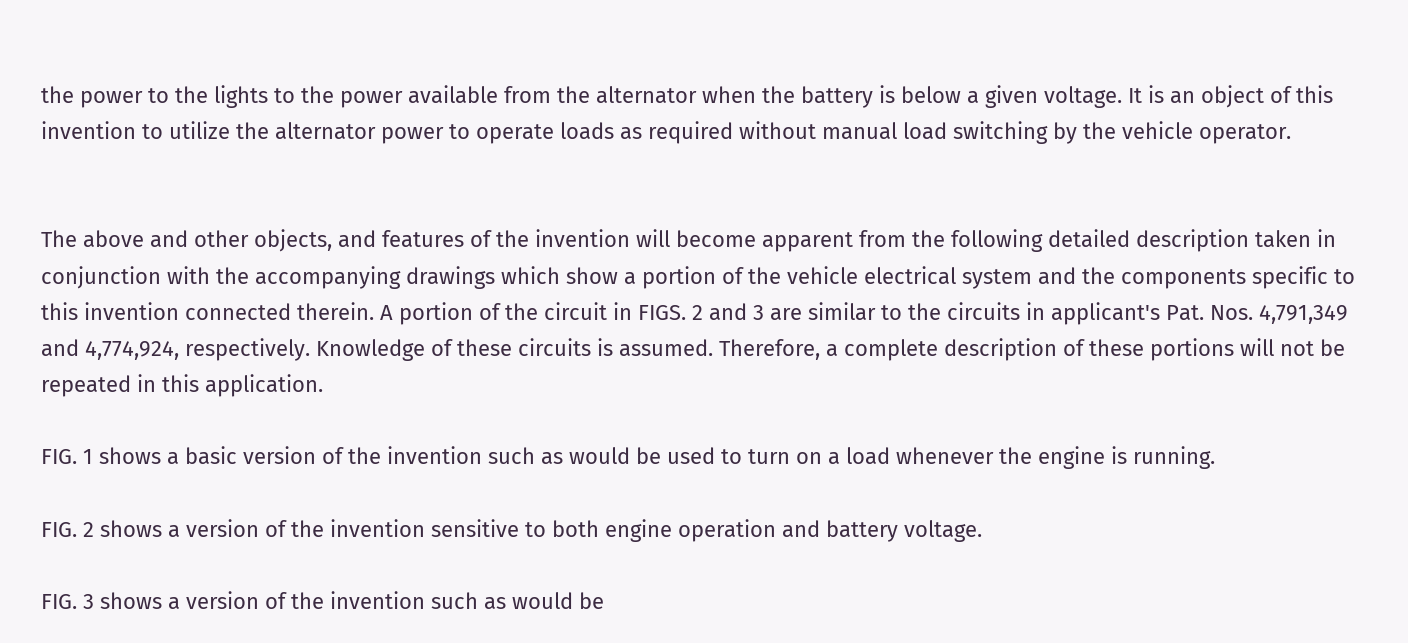the power to the lights to the power available from the alternator when the battery is below a given voltage. It is an object of this invention to utilize the alternator power to operate loads as required without manual load switching by the vehicle operator.


The above and other objects, and features of the invention will become apparent from the following detailed description taken in conjunction with the accompanying drawings which show a portion of the vehicle electrical system and the components specific to this invention connected therein. A portion of the circuit in FIGS. 2 and 3 are similar to the circuits in applicant's Pat. Nos. 4,791,349 and 4,774,924, respectively. Knowledge of these circuits is assumed. Therefore, a complete description of these portions will not be repeated in this application.

FIG. 1 shows a basic version of the invention such as would be used to turn on a load whenever the engine is running.

FIG. 2 shows a version of the invention sensitive to both engine operation and battery voltage.

FIG. 3 shows a version of the invention such as would be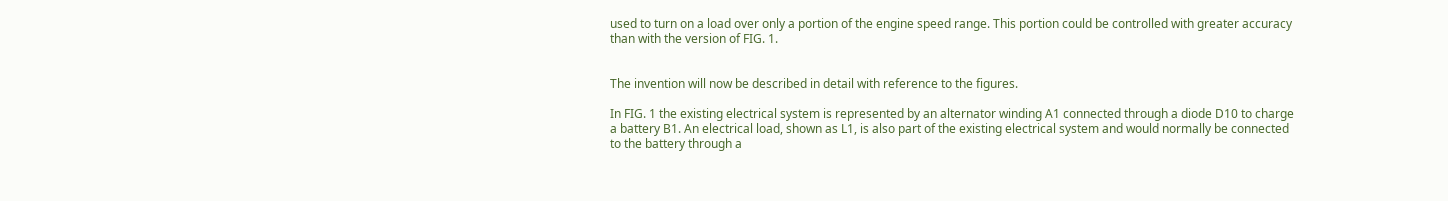used to turn on a load over only a portion of the engine speed range. This portion could be controlled with greater accuracy than with the version of FIG. 1.


The invention will now be described in detail with reference to the figures.

In FIG. 1 the existing electrical system is represented by an alternator winding A1 connected through a diode D10 to charge a battery B1. An electrical load, shown as L1, is also part of the existing electrical system and would normally be connected to the battery through a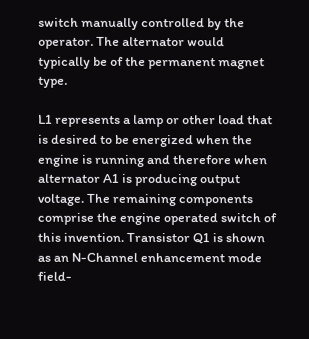switch manually controlled by the operator. The alternator would typically be of the permanent magnet type.

L1 represents a lamp or other load that is desired to be energized when the engine is running and therefore when alternator A1 is producing output voltage. The remaining components comprise the engine operated switch of this invention. Transistor Q1 is shown as an N-Channel enhancement mode field-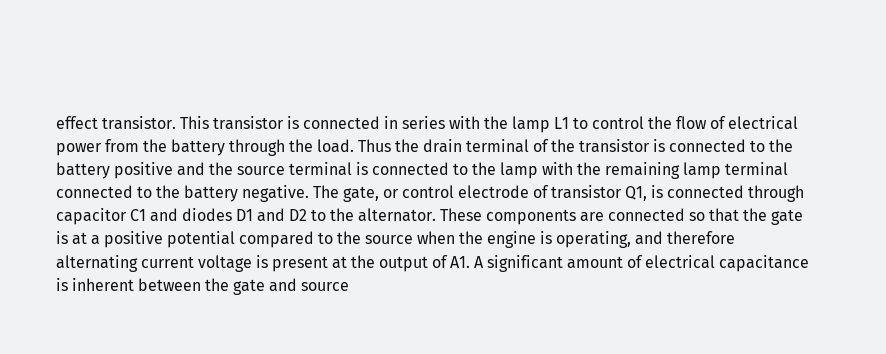effect transistor. This transistor is connected in series with the lamp L1 to control the flow of electrical power from the battery through the load. Thus the drain terminal of the transistor is connected to the battery positive and the source terminal is connected to the lamp with the remaining lamp terminal connected to the battery negative. The gate, or control electrode of transistor Q1, is connected through capacitor C1 and diodes D1 and D2 to the alternator. These components are connected so that the gate is at a positive potential compared to the source when the engine is operating, and therefore alternating current voltage is present at the output of A1. A significant amount of electrical capacitance is inherent between the gate and source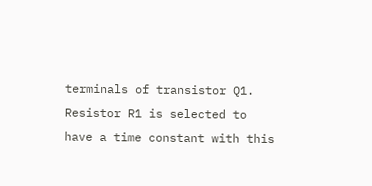terminals of transistor Q1. Resistor R1 is selected to have a time constant with this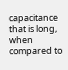capacitance that is long, when compared to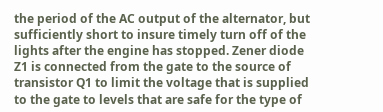the period of the AC output of the alternator, but sufficiently short to insure timely turn off of the lights after the engine has stopped. Zener diode Z1 is connected from the gate to the source of transistor Q1 to limit the voltage that is supplied to the gate to levels that are safe for the type of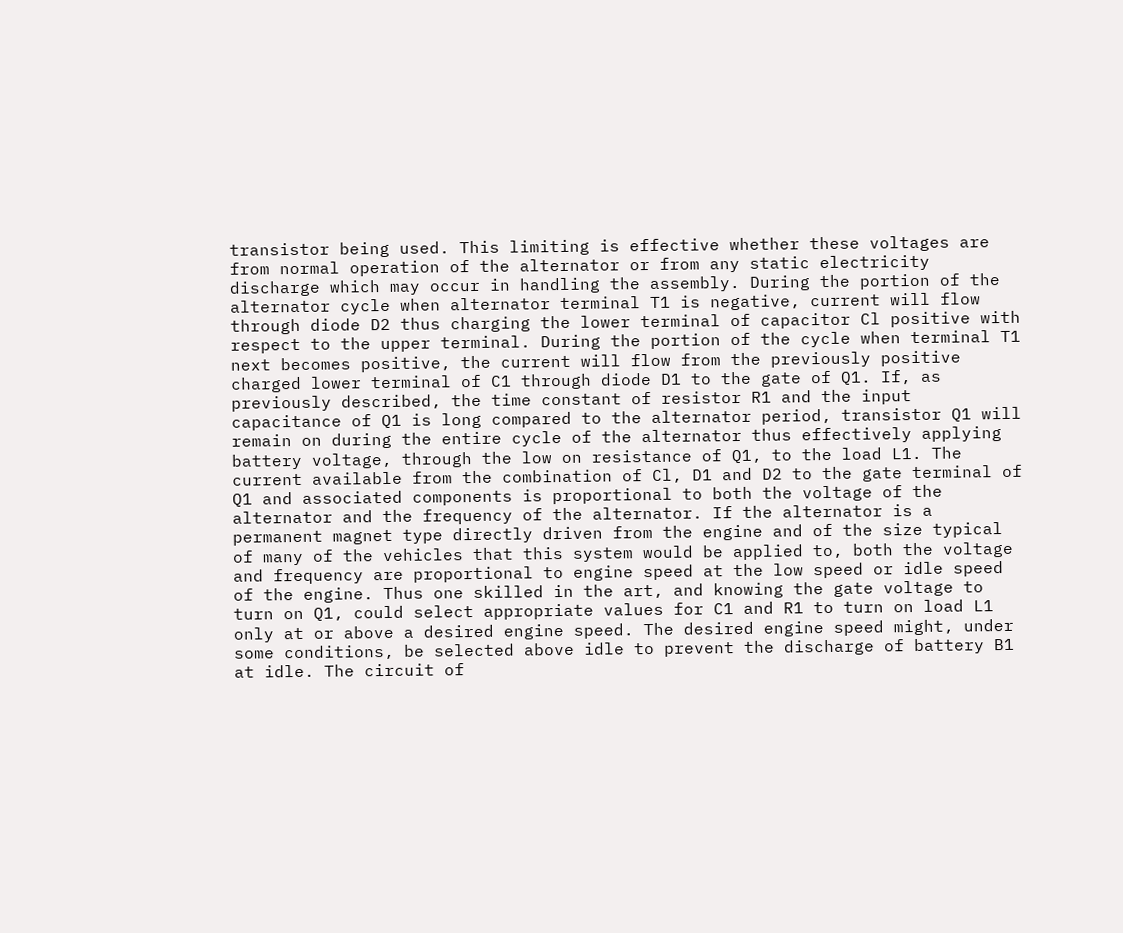transistor being used. This limiting is effective whether these voltages are from normal operation of the alternator or from any static electricity discharge which may occur in handling the assembly. During the portion of the alternator cycle when alternator terminal T1 is negative, current will flow through diode D2 thus charging the lower terminal of capacitor Cl positive with respect to the upper terminal. During the portion of the cycle when terminal T1 next becomes positive, the current will flow from the previously positive charged lower terminal of C1 through diode D1 to the gate of Q1. If, as previously described, the time constant of resistor R1 and the input capacitance of Q1 is long compared to the alternator period, transistor Q1 will remain on during the entire cycle of the alternator thus effectively applying battery voltage, through the low on resistance of Q1, to the load L1. The current available from the combination of Cl, D1 and D2 to the gate terminal of Q1 and associated components is proportional to both the voltage of the alternator and the frequency of the alternator. If the alternator is a permanent magnet type directly driven from the engine and of the size typical of many of the vehicles that this system would be applied to, both the voltage and frequency are proportional to engine speed at the low speed or idle speed of the engine. Thus one skilled in the art, and knowing the gate voltage to turn on Q1, could select appropriate values for C1 and R1 to turn on load L1 only at or above a desired engine speed. The desired engine speed might, under some conditions, be selected above idle to prevent the discharge of battery B1 at idle. The circuit of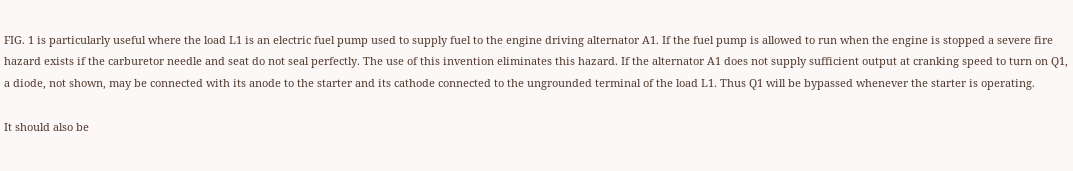FIG. 1 is particularly useful where the load L1 is an electric fuel pump used to supply fuel to the engine driving alternator A1. If the fuel pump is allowed to run when the engine is stopped a severe fire hazard exists if the carburetor needle and seat do not seal perfectly. The use of this invention eliminates this hazard. If the alternator A1 does not supply sufficient output at cranking speed to turn on Q1, a diode, not shown, may be connected with its anode to the starter and its cathode connected to the ungrounded terminal of the load L1. Thus Q1 will be bypassed whenever the starter is operating.

It should also be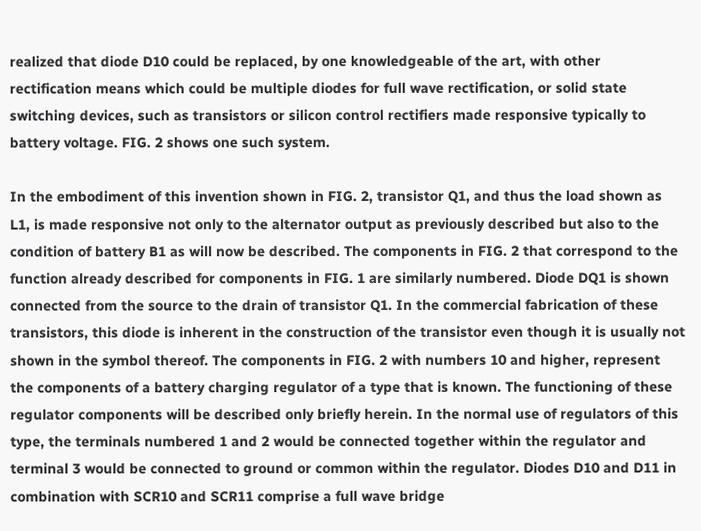realized that diode D10 could be replaced, by one knowledgeable of the art, with other rectification means which could be multiple diodes for full wave rectification, or solid state switching devices, such as transistors or silicon control rectifiers made responsive typically to battery voltage. FIG. 2 shows one such system.

In the embodiment of this invention shown in FIG. 2, transistor Q1, and thus the load shown as L1, is made responsive not only to the alternator output as previously described but also to the condition of battery B1 as will now be described. The components in FIG. 2 that correspond to the function already described for components in FIG. 1 are similarly numbered. Diode DQ1 is shown connected from the source to the drain of transistor Q1. In the commercial fabrication of these transistors, this diode is inherent in the construction of the transistor even though it is usually not shown in the symbol thereof. The components in FIG. 2 with numbers 10 and higher, represent the components of a battery charging regulator of a type that is known. The functioning of these regulator components will be described only briefly herein. In the normal use of regulators of this type, the terminals numbered 1 and 2 would be connected together within the regulator and terminal 3 would be connected to ground or common within the regulator. Diodes D10 and D11 in combination with SCR10 and SCR11 comprise a full wave bridge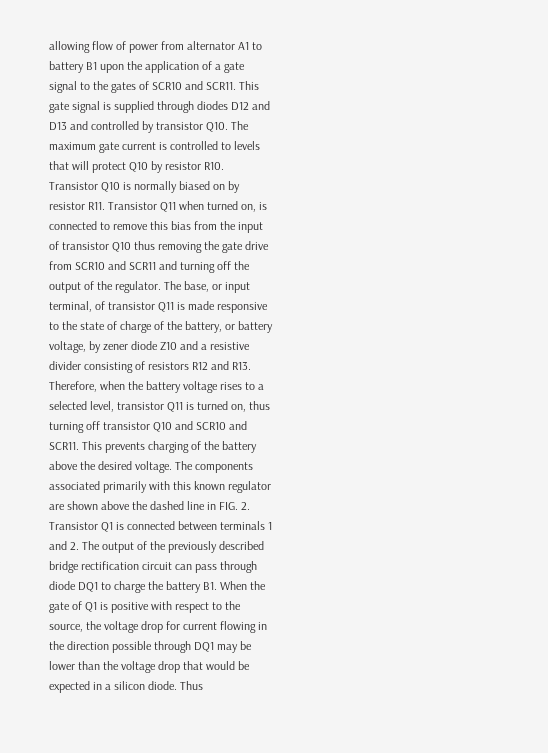allowing flow of power from alternator A1 to battery B1 upon the application of a gate signal to the gates of SCR10 and SCR11. This gate signal is supplied through diodes D12 and D13 and controlled by transistor Q10. The maximum gate current is controlled to levels that will protect Q10 by resistor R10. Transistor Q10 is normally biased on by resistor R11. Transistor Q11 when turned on, is connected to remove this bias from the input of transistor Q10 thus removing the gate drive from SCR10 and SCR11 and turning off the output of the regulator. The base, or input terminal, of transistor Q11 is made responsive to the state of charge of the battery, or battery voltage, by zener diode Z10 and a resistive divider consisting of resistors R12 and R13. Therefore, when the battery voltage rises to a selected level, transistor Q11 is turned on, thus turning off transistor Q10 and SCR10 and SCR11. This prevents charging of the battery above the desired voltage. The components associated primarily with this known regulator are shown above the dashed line in FIG. 2. Transistor Q1 is connected between terminals 1 and 2. The output of the previously described bridge rectification circuit can pass through diode DQ1 to charge the battery B1. When the gate of Q1 is positive with respect to the source, the voltage drop for current flowing in the direction possible through DQ1 may be lower than the voltage drop that would be expected in a silicon diode. Thus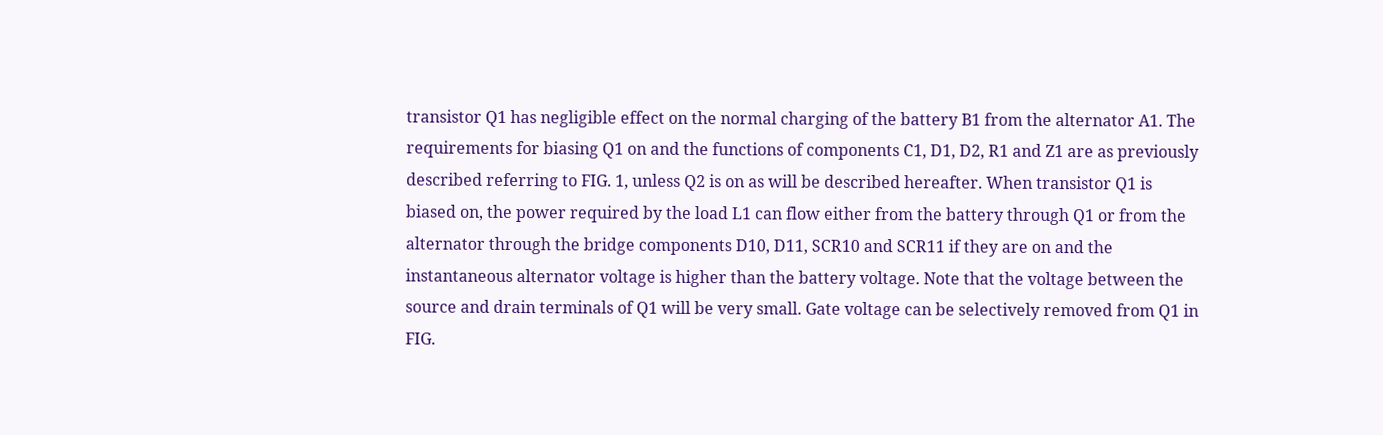transistor Q1 has negligible effect on the normal charging of the battery B1 from the alternator A1. The requirements for biasing Q1 on and the functions of components C1, D1, D2, R1 and Z1 are as previously described referring to FIG. 1, unless Q2 is on as will be described hereafter. When transistor Q1 is biased on, the power required by the load L1 can flow either from the battery through Q1 or from the alternator through the bridge components D10, D11, SCR10 and SCR11 if they are on and the instantaneous alternator voltage is higher than the battery voltage. Note that the voltage between the source and drain terminals of Q1 will be very small. Gate voltage can be selectively removed from Q1 in FIG.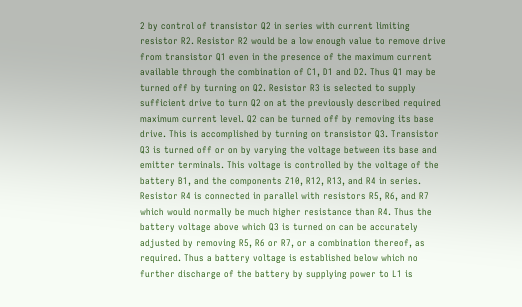2 by control of transistor Q2 in series with current limiting resistor R2. Resistor R2 would be a low enough value to remove drive from transistor Q1 even in the presence of the maximum current available through the combination of C1, D1 and D2. Thus Q1 may be turned off by turning on Q2. Resistor R3 is selected to supply sufficient drive to turn Q2 on at the previously described required maximum current level. Q2 can be turned off by removing its base drive. This is accomplished by turning on transistor Q3. Transistor Q3 is turned off or on by varying the voltage between its base and emitter terminals. This voltage is controlled by the voltage of the battery B1, and the components Z10, R12, R13, and R4 in series. Resistor R4 is connected in parallel with resistors R5, R6, and R7 which would normally be much higher resistance than R4. Thus the battery voltage above which Q3 is turned on can be accurately adjusted by removing R5, R6 or R7, or a combination thereof, as required. Thus a battery voltage is established below which no further discharge of the battery by supplying power to L1 is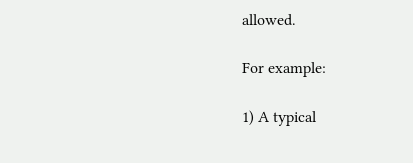allowed.

For example:

1) A typical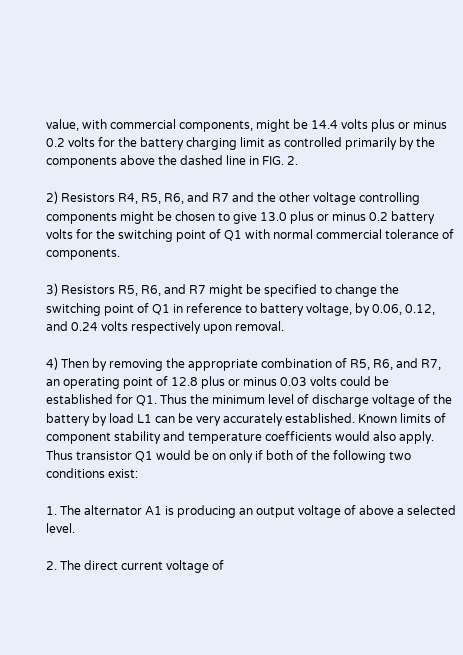value, with commercial components, might be 14.4 volts plus or minus 0.2 volts for the battery charging limit as controlled primarily by the components above the dashed line in FIG. 2.

2) Resistors R4, R5, R6, and R7 and the other voltage controlling components might be chosen to give 13.0 plus or minus 0.2 battery volts for the switching point of Q1 with normal commercial tolerance of components.

3) Resistors R5, R6, and R7 might be specified to change the switching point of Q1 in reference to battery voltage, by 0.06, 0.12, and 0.24 volts respectively upon removal.

4) Then by removing the appropriate combination of R5, R6, and R7, an operating point of 12.8 plus or minus 0.03 volts could be established for Q1. Thus the minimum level of discharge voltage of the battery by load L1 can be very accurately established. Known limits of component stability and temperature coefficients would also apply. Thus transistor Q1 would be on only if both of the following two conditions exist:

1. The alternator A1 is producing an output voltage of above a selected level.

2. The direct current voltage of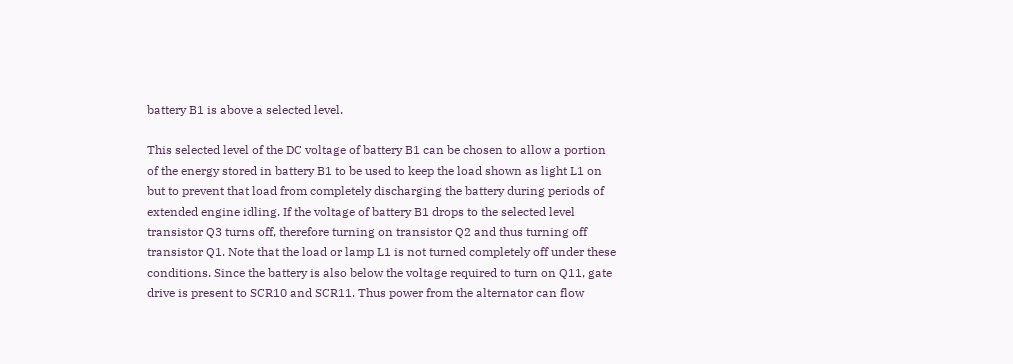battery B1 is above a selected level.

This selected level of the DC voltage of battery B1 can be chosen to allow a portion of the energy stored in battery B1 to be used to keep the load shown as light L1 on but to prevent that load from completely discharging the battery during periods of extended engine idling. If the voltage of battery B1 drops to the selected level transistor Q3 turns off, therefore turning on transistor Q2 and thus turning off transistor Q1. Note that the load or lamp L1 is not turned completely off under these conditions. Since the battery is also below the voltage required to turn on Q11, gate drive is present to SCR10 and SCR11. Thus power from the alternator can flow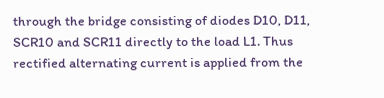through the bridge consisting of diodes D10, D11, SCR10 and SCR11 directly to the load L1. Thus rectified alternating current is applied from the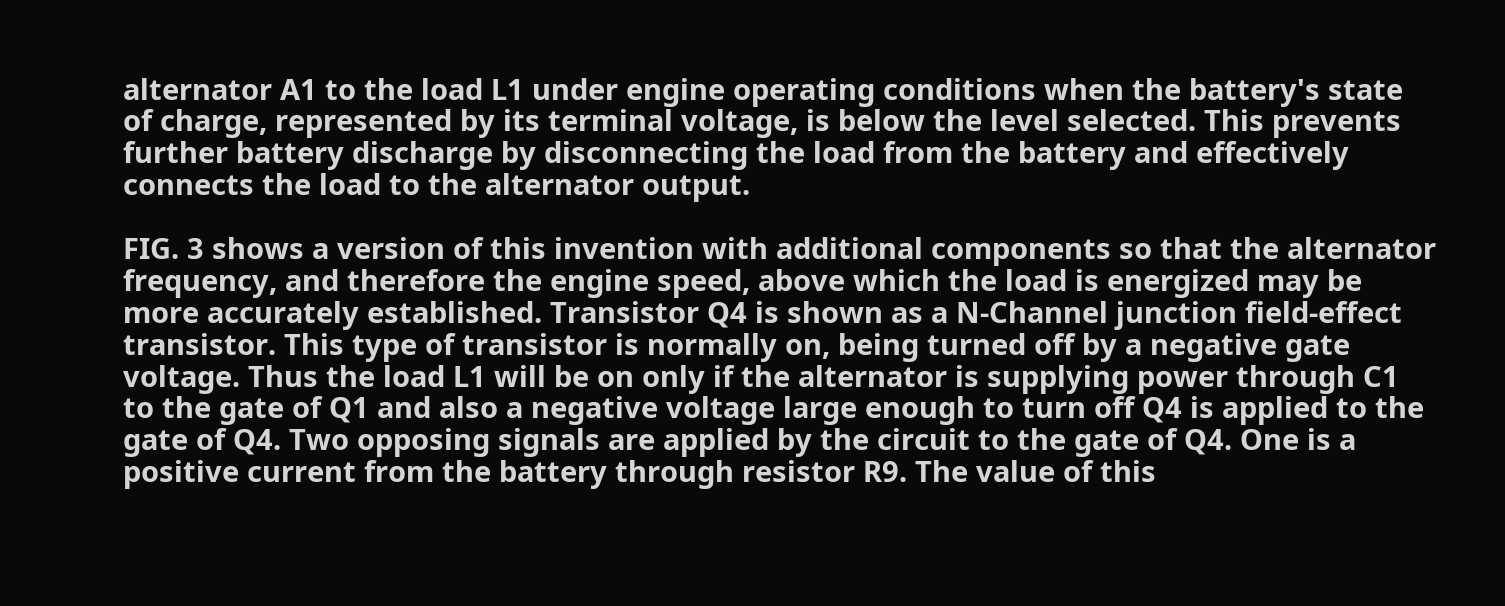alternator A1 to the load L1 under engine operating conditions when the battery's state of charge, represented by its terminal voltage, is below the level selected. This prevents further battery discharge by disconnecting the load from the battery and effectively connects the load to the alternator output.

FIG. 3 shows a version of this invention with additional components so that the alternator frequency, and therefore the engine speed, above which the load is energized may be more accurately established. Transistor Q4 is shown as a N-Channel junction field-effect transistor. This type of transistor is normally on, being turned off by a negative gate voltage. Thus the load L1 will be on only if the alternator is supplying power through C1 to the gate of Q1 and also a negative voltage large enough to turn off Q4 is applied to the gate of Q4. Two opposing signals are applied by the circuit to the gate of Q4. One is a positive current from the battery through resistor R9. The value of this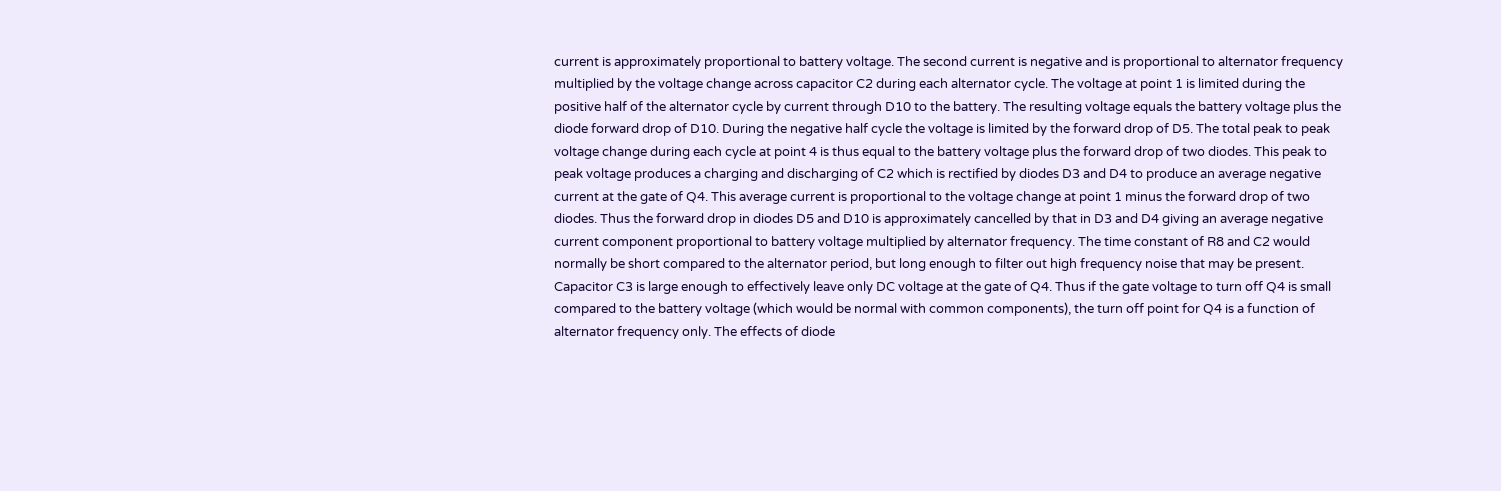current is approximately proportional to battery voltage. The second current is negative and is proportional to alternator frequency multiplied by the voltage change across capacitor C2 during each alternator cycle. The voltage at point 1 is limited during the positive half of the alternator cycle by current through D10 to the battery. The resulting voltage equals the battery voltage plus the diode forward drop of D10. During the negative half cycle the voltage is limited by the forward drop of D5. The total peak to peak voltage change during each cycle at point 4 is thus equal to the battery voltage plus the forward drop of two diodes. This peak to peak voltage produces a charging and discharging of C2 which is rectified by diodes D3 and D4 to produce an average negative current at the gate of Q4. This average current is proportional to the voltage change at point 1 minus the forward drop of two diodes. Thus the forward drop in diodes D5 and D10 is approximately cancelled by that in D3 and D4 giving an average negative current component proportional to battery voltage multiplied by alternator frequency. The time constant of R8 and C2 would normally be short compared to the alternator period, but long enough to filter out high frequency noise that may be present. Capacitor C3 is large enough to effectively leave only DC voltage at the gate of Q4. Thus if the gate voltage to turn off Q4 is small compared to the battery voltage (which would be normal with common components), the turn off point for Q4 is a function of alternator frequency only. The effects of diode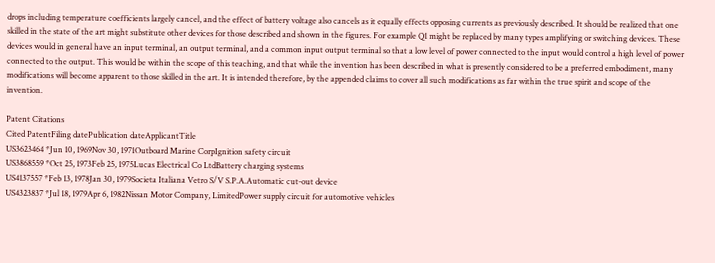drops including temperature coefficients largely cancel, and the effect of battery voltage also cancels as it equally effects opposing currents as previously described. It should be realized that one skilled in the state of the art might substitute other devices for those described and shown in the figures. For example Q1 might be replaced by many types amplifying or switching devices. These devices would in general have an input terminal, an output terminal, and a common input output terminal so that a low level of power connected to the input would control a high level of power connected to the output. This would be within the scope of this teaching, and that while the invention has been described in what is presently considered to be a preferred embodiment, many modifications will become apparent to those skilled in the art. It is intended therefore, by the appended claims to cover all such modifications as far within the true spirit and scope of the invention.

Patent Citations
Cited PatentFiling datePublication dateApplicantTitle
US3623464 *Jun 10, 1969Nov 30, 1971Outboard Marine CorpIgnition safety circuit
US3868559 *Oct 25, 1973Feb 25, 1975Lucas Electrical Co LtdBattery charging systems
US4137557 *Feb 13, 1978Jan 30, 1979Societa Italiana Vetro S/V S.P.A.Automatic cut-out device
US4323837 *Jul 18, 1979Apr 6, 1982Nissan Motor Company, LimitedPower supply circuit for automotive vehicles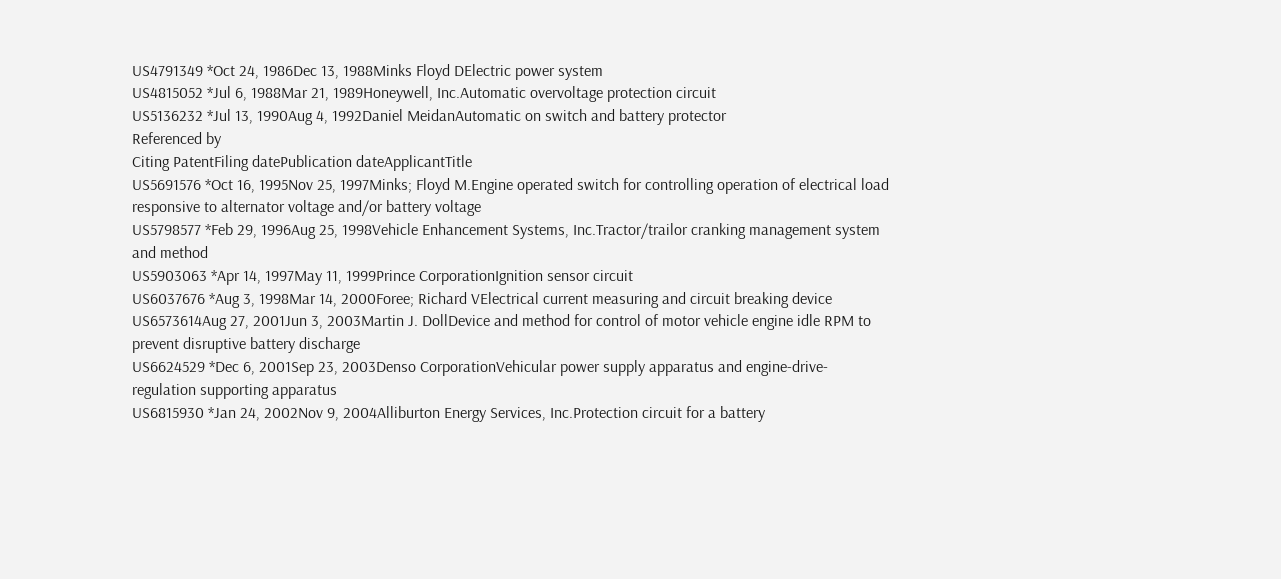US4791349 *Oct 24, 1986Dec 13, 1988Minks Floyd DElectric power system
US4815052 *Jul 6, 1988Mar 21, 1989Honeywell, Inc.Automatic overvoltage protection circuit
US5136232 *Jul 13, 1990Aug 4, 1992Daniel MeidanAutomatic on switch and battery protector
Referenced by
Citing PatentFiling datePublication dateApplicantTitle
US5691576 *Oct 16, 1995Nov 25, 1997Minks; Floyd M.Engine operated switch for controlling operation of electrical load responsive to alternator voltage and/or battery voltage
US5798577 *Feb 29, 1996Aug 25, 1998Vehicle Enhancement Systems, Inc.Tractor/trailor cranking management system and method
US5903063 *Apr 14, 1997May 11, 1999Prince CorporationIgnition sensor circuit
US6037676 *Aug 3, 1998Mar 14, 2000Foree; Richard VElectrical current measuring and circuit breaking device
US6573614Aug 27, 2001Jun 3, 2003Martin J. DollDevice and method for control of motor vehicle engine idle RPM to prevent disruptive battery discharge
US6624529 *Dec 6, 2001Sep 23, 2003Denso CorporationVehicular power supply apparatus and engine-drive-regulation supporting apparatus
US6815930 *Jan 24, 2002Nov 9, 2004Alliburton Energy Services, Inc.Protection circuit for a battery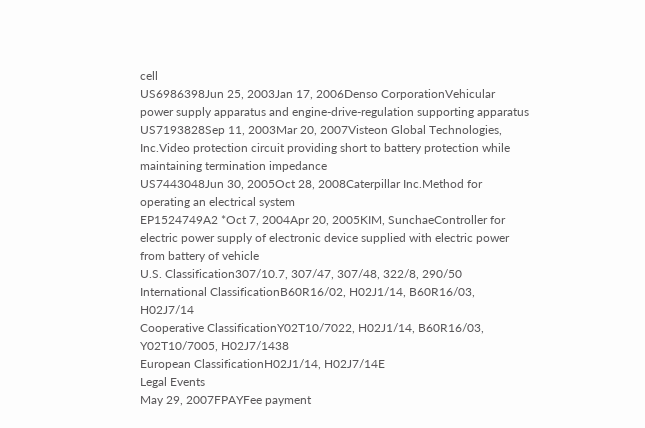cell
US6986398Jun 25, 2003Jan 17, 2006Denso CorporationVehicular power supply apparatus and engine-drive-regulation supporting apparatus
US7193828Sep 11, 2003Mar 20, 2007Visteon Global Technologies, Inc.Video protection circuit providing short to battery protection while maintaining termination impedance
US7443048Jun 30, 2005Oct 28, 2008Caterpillar Inc.Method for operating an electrical system
EP1524749A2 *Oct 7, 2004Apr 20, 2005KIM, SunchaeController for electric power supply of electronic device supplied with electric power from battery of vehicle
U.S. Classification307/10.7, 307/47, 307/48, 322/8, 290/50
International ClassificationB60R16/02, H02J1/14, B60R16/03, H02J7/14
Cooperative ClassificationY02T10/7022, H02J1/14, B60R16/03, Y02T10/7005, H02J7/1438
European ClassificationH02J1/14, H02J7/14E
Legal Events
May 29, 2007FPAYFee payment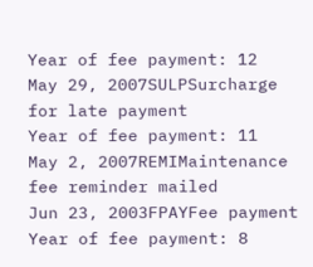Year of fee payment: 12
May 29, 2007SULPSurcharge for late payment
Year of fee payment: 11
May 2, 2007REMIMaintenance fee reminder mailed
Jun 23, 2003FPAYFee payment
Year of fee payment: 8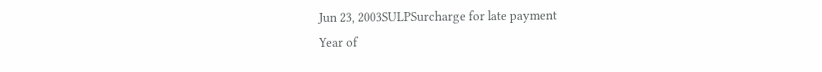Jun 23, 2003SULPSurcharge for late payment
Year of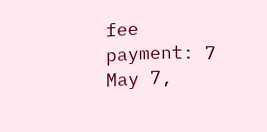fee payment: 7
May 7,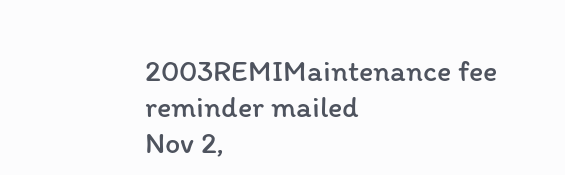2003REMIMaintenance fee reminder mailed
Nov 2,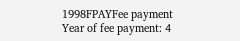1998FPAYFee payment
Year of fee payment: 4